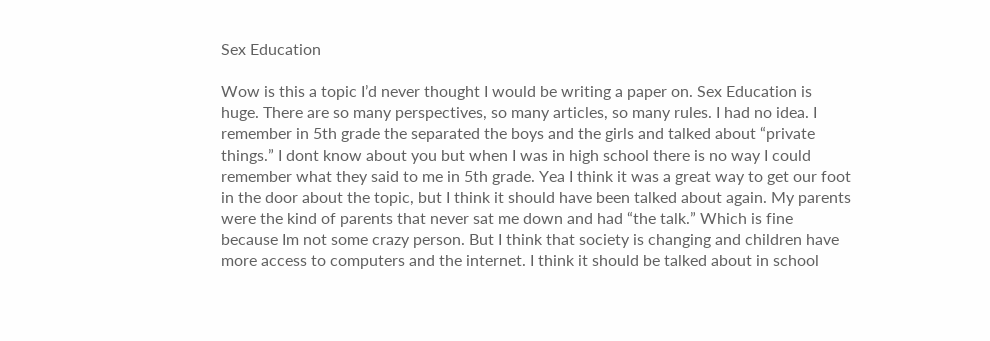Sex Education

Wow is this a topic I’d never thought I would be writing a paper on. Sex Education is huge. There are so many perspectives, so many articles, so many rules. I had no idea. I remember in 5th grade the separated the boys and the girls and talked about “private things.” I dont know about you but when I was in high school there is no way I could remember what they said to me in 5th grade. Yea I think it was a great way to get our foot in the door about the topic, but I think it should have been talked about again. My parents were the kind of parents that never sat me down and had “the talk.” Which is fine because Im not some crazy person. But I think that society is changing and children have more access to computers and the internet. I think it should be talked about in school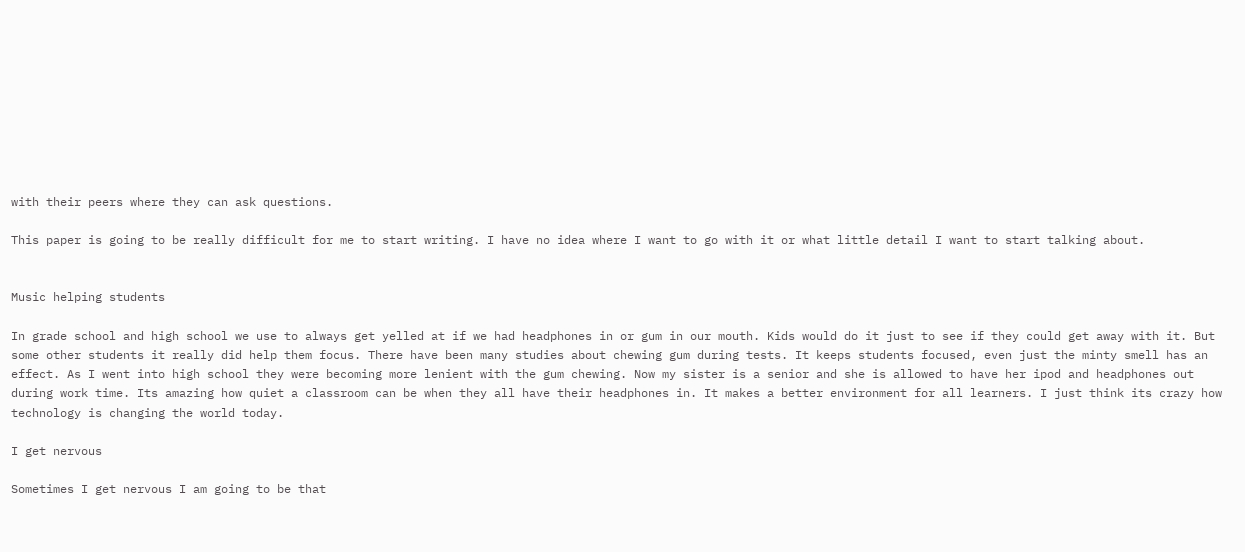with their peers where they can ask questions.

This paper is going to be really difficult for me to start writing. I have no idea where I want to go with it or what little detail I want to start talking about.


Music helping students

In grade school and high school we use to always get yelled at if we had headphones in or gum in our mouth. Kids would do it just to see if they could get away with it. But some other students it really did help them focus. There have been many studies about chewing gum during tests. It keeps students focused, even just the minty smell has an effect. As I went into high school they were becoming more lenient with the gum chewing. Now my sister is a senior and she is allowed to have her ipod and headphones out during work time. Its amazing how quiet a classroom can be when they all have their headphones in. It makes a better environment for all learners. I just think its crazy how technology is changing the world today.

I get nervous

Sometimes I get nervous I am going to be that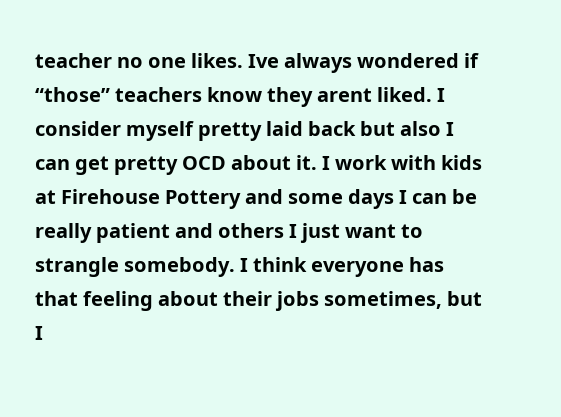teacher no one likes. Ive always wondered if “those” teachers know they arent liked. I consider myself pretty laid back but also I can get pretty OCD about it. I work with kids at Firehouse Pottery and some days I can be really patient and others I just want to strangle somebody. I think everyone has that feeling about their jobs sometimes, but I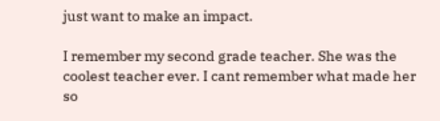just want to make an impact.

I remember my second grade teacher. She was the coolest teacher ever. I cant remember what made her so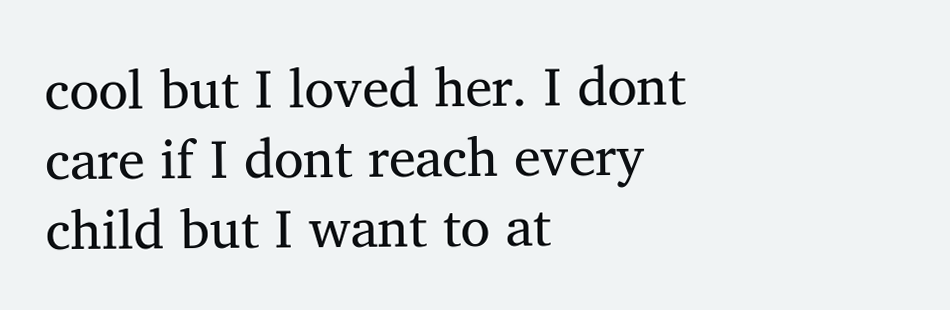cool but I loved her. I dont care if I dont reach every child but I want to at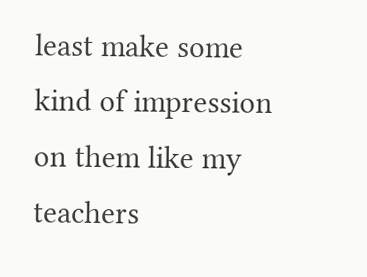least make some kind of impression on them like my teachers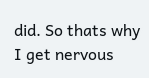did. So thats why I get nervous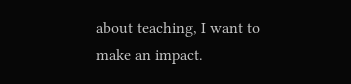about teaching, I want to make an impact.